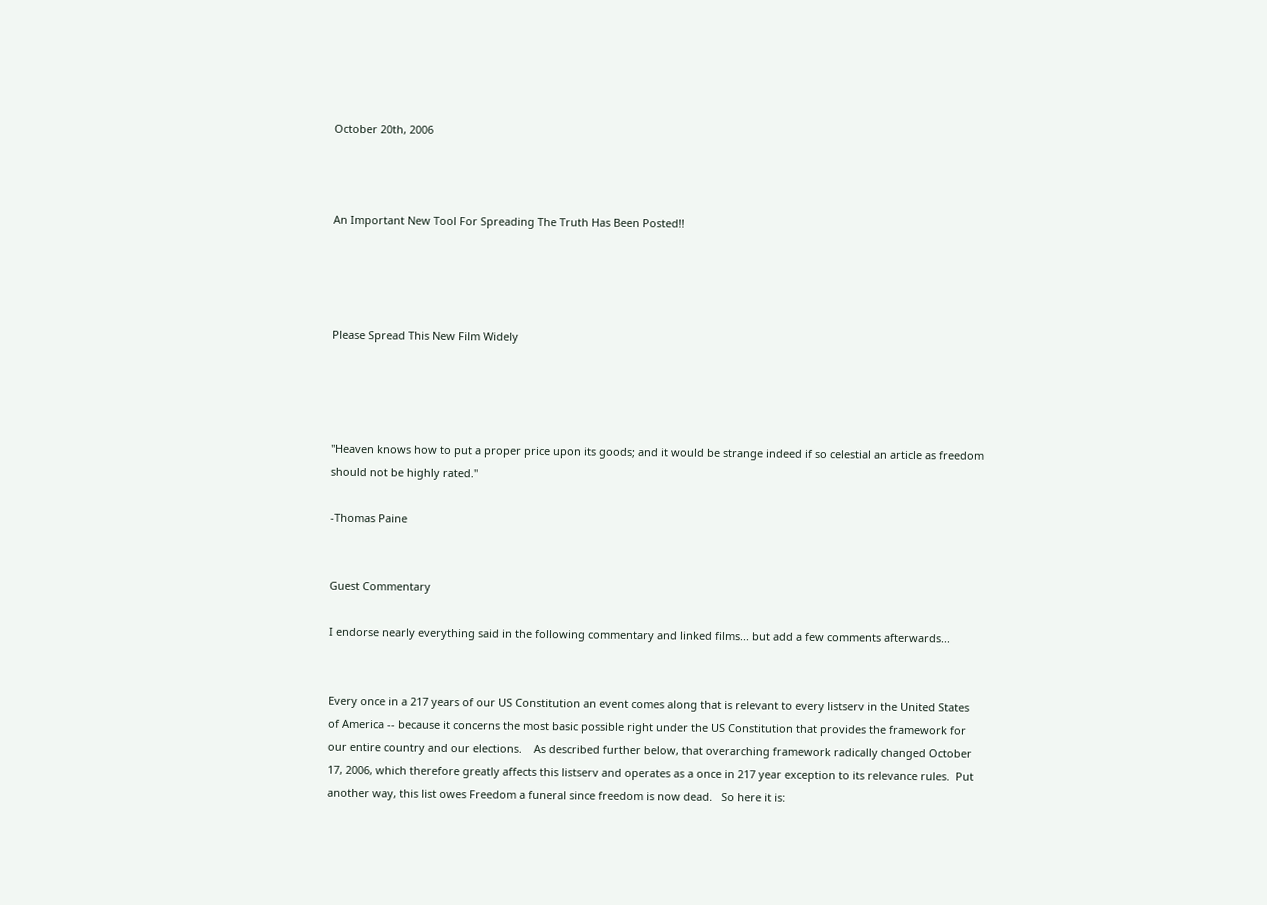October 20th, 2006



An Important New Tool For Spreading The Truth Has Been Posted!!




Please Spread This New Film Widely




"Heaven knows how to put a proper price upon its goods; and it would be strange indeed if so celestial an article as freedom should not be highly rated."

-Thomas Paine


Guest Commentary

I endorse nearly everything said in the following commentary and linked films... but add a few comments afterwards...


Every once in a 217 years of our US Constitution an event comes along that is relevant to every listserv in the United States of America -- because it concerns the most basic possible right under the US Constitution that provides the framework for our entire country and our elections.    As described further below, that overarching framework radically changed October 17, 2006, which therefore greatly affects this listserv and operates as a once in 217 year exception to its relevance rules.  Put another way, this list owes Freedom a funeral since freedom is now dead.   So here it is: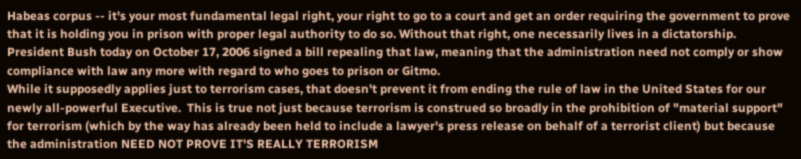Habeas corpus -- it's your most fundamental legal right, your right to go to a court and get an order requiring the government to prove that it is holding you in prison with proper legal authority to do so. Without that right, one necessarily lives in a dictatorship.  President Bush today on October 17, 2006 signed a bill repealing that law, meaning that the administration need not comply or show compliance with law any more with regard to who goes to prison or Gitmo.
While it supposedly applies just to terrorism cases, that doesn't prevent it from ending the rule of law in the United States for our newly all-powerful Executive.  This is true not just because terrorism is construed so broadly in the prohibition of "material support" for terrorism (which by the way has already been held to include a lawyer's press release on behalf of a terrorist client) but because the administration NEED NOT PROVE IT'S REALLY TERRORISM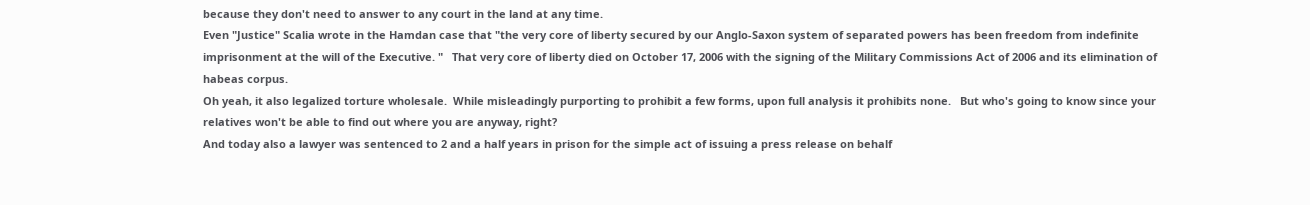because they don't need to answer to any court in the land at any time.
Even "Justice" Scalia wrote in the Hamdan case that "the very core of liberty secured by our Anglo-Saxon system of separated powers has been freedom from indefinite imprisonment at the will of the Executive. "   That very core of liberty died on October 17, 2006 with the signing of the Military Commissions Act of 2006 and its elimination of habeas corpus.
Oh yeah, it also legalized torture wholesale.  While misleadingly purporting to prohibit a few forms, upon full analysis it prohibits none.   But who's going to know since your relatives won't be able to find out where you are anyway, right?
And today also a lawyer was sentenced to 2 and a half years in prison for the simple act of issuing a press release on behalf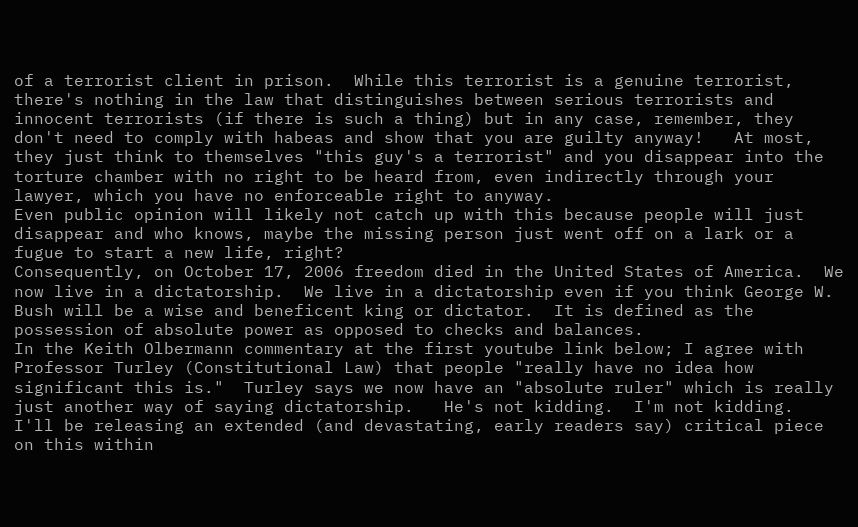of a terrorist client in prison.  While this terrorist is a genuine terrorist, there's nothing in the law that distinguishes between serious terrorists and innocent terrorists (if there is such a thing) but in any case, remember, they don't need to comply with habeas and show that you are guilty anyway!   At most, they just think to themselves "this guy's a terrorist" and you disappear into the torture chamber with no right to be heard from, even indirectly through your lawyer, which you have no enforceable right to anyway.
Even public opinion will likely not catch up with this because people will just disappear and who knows, maybe the missing person just went off on a lark or a fugue to start a new life, right?
Consequently, on October 17, 2006 freedom died in the United States of America.  We now live in a dictatorship.  We live in a dictatorship even if you think George W. Bush will be a wise and beneficent king or dictator.  It is defined as the possession of absolute power as opposed to checks and balances.
In the Keith Olbermann commentary at the first youtube link below; I agree with Professor Turley (Constitutional Law) that people "really have no idea how significant this is."  Turley says we now have an "absolute ruler" which is really just another way of saying dictatorship.   He's not kidding.  I'm not kidding.
I'll be releasing an extended (and devastating, early readers say) critical piece on this within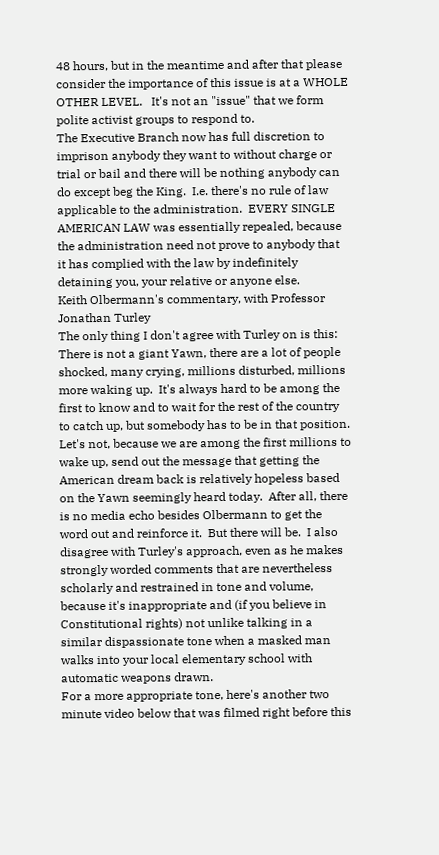48 hours, but in the meantime and after that please consider the importance of this issue is at a WHOLE OTHER LEVEL.   It's not an "issue" that we form polite activist groups to respond to.
The Executive Branch now has full discretion to imprison anybody they want to without charge or trial or bail and there will be nothing anybody can do except beg the King.  I.e. there's no rule of law applicable to the administration.  EVERY SINGLE AMERICAN LAW was essentially repealed, because the administration need not prove to anybody that it has complied with the law by indefinitely detaining you, your relative or anyone else.
Keith Olbermann's commentary, with Professor Jonathan Turley
The only thing I don't agree with Turley on is this:  There is not a giant Yawn, there are a lot of people shocked, many crying, millions disturbed, millions more waking up.  It's always hard to be among the first to know and to wait for the rest of the country to catch up, but somebody has to be in that position.  Let's not, because we are among the first millions to wake up, send out the message that getting the American dream back is relatively hopeless based on the Yawn seemingly heard today.  After all, there is no media echo besides Olbermann to get the word out and reinforce it.  But there will be.  I also disagree with Turley's approach, even as he makes strongly worded comments that are nevertheless scholarly and restrained in tone and volume, because it's inappropriate and (if you believe in Constitutional rights) not unlike talking in a similar dispassionate tone when a masked man walks into your local elementary school with automatic weapons drawn.
For a more appropriate tone, here's another two minute video below that was filmed right before this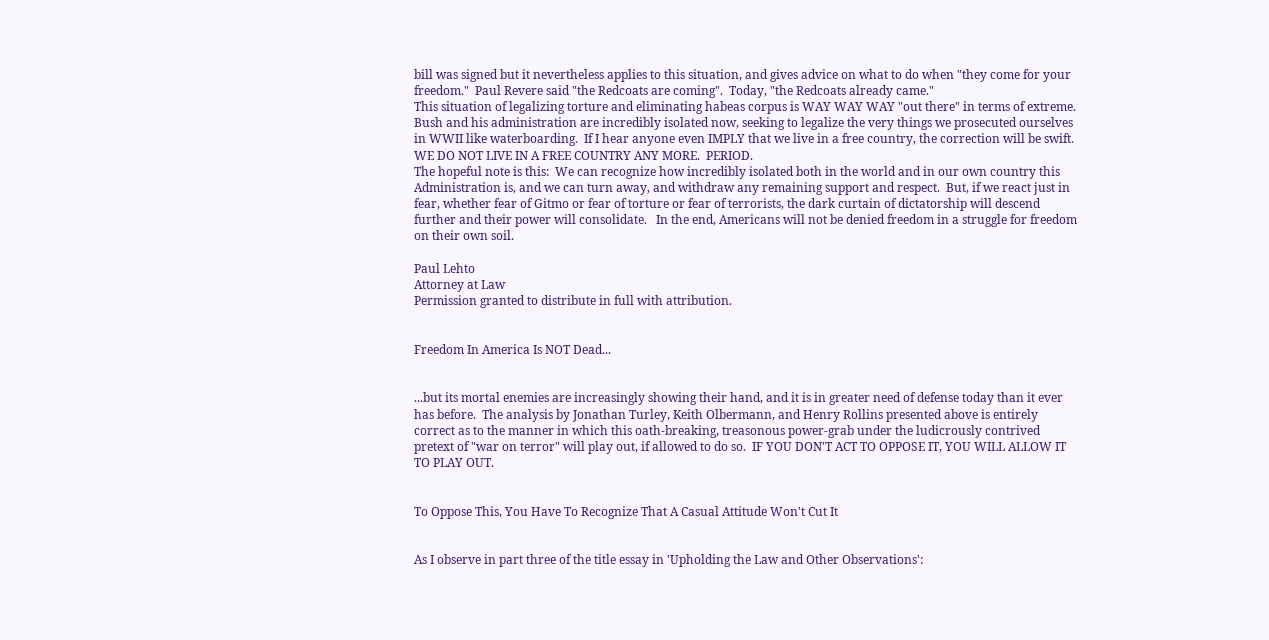bill was signed but it nevertheless applies to this situation, and gives advice on what to do when "they come for your freedom."  Paul Revere said "the Redcoats are coming".  Today, "the Redcoats already came."
This situation of legalizing torture and eliminating habeas corpus is WAY WAY WAY "out there" in terms of extreme.  Bush and his administration are incredibly isolated now, seeking to legalize the very things we prosecuted ourselves in WWII like waterboarding.  If I hear anyone even IMPLY that we live in a free country, the correction will be swift.  WE DO NOT LIVE IN A FREE COUNTRY ANY MORE.  PERIOD.
The hopeful note is this:  We can recognize how incredibly isolated both in the world and in our own country this Administration is, and we can turn away, and withdraw any remaining support and respect.  But, if we react just in fear, whether fear of Gitmo or fear of torture or fear of terrorists, the dark curtain of dictatorship will descend further and their power will consolidate.   In the end, Americans will not be denied freedom in a struggle for freedom on their own soil.

Paul Lehto
Attorney at Law
Permission granted to distribute in full with attribution.


Freedom In America Is NOT Dead...


...but its mortal enemies are increasingly showing their hand, and it is in greater need of defense today than it ever has before.  The analysis by Jonathan Turley, Keith Olbermann, and Henry Rollins presented above is entirely correct as to the manner in which this oath-breaking, treasonous power-grab under the ludicrously contrived pretext of "war on terror" will play out, if allowed to do so.  IF YOU DON'T ACT TO OPPOSE IT, YOU WILL ALLOW IT TO PLAY OUT.


To Oppose This, You Have To Recognize That A Casual Attitude Won't Cut It


As I observe in part three of the title essay in 'Upholding the Law and Other Observations':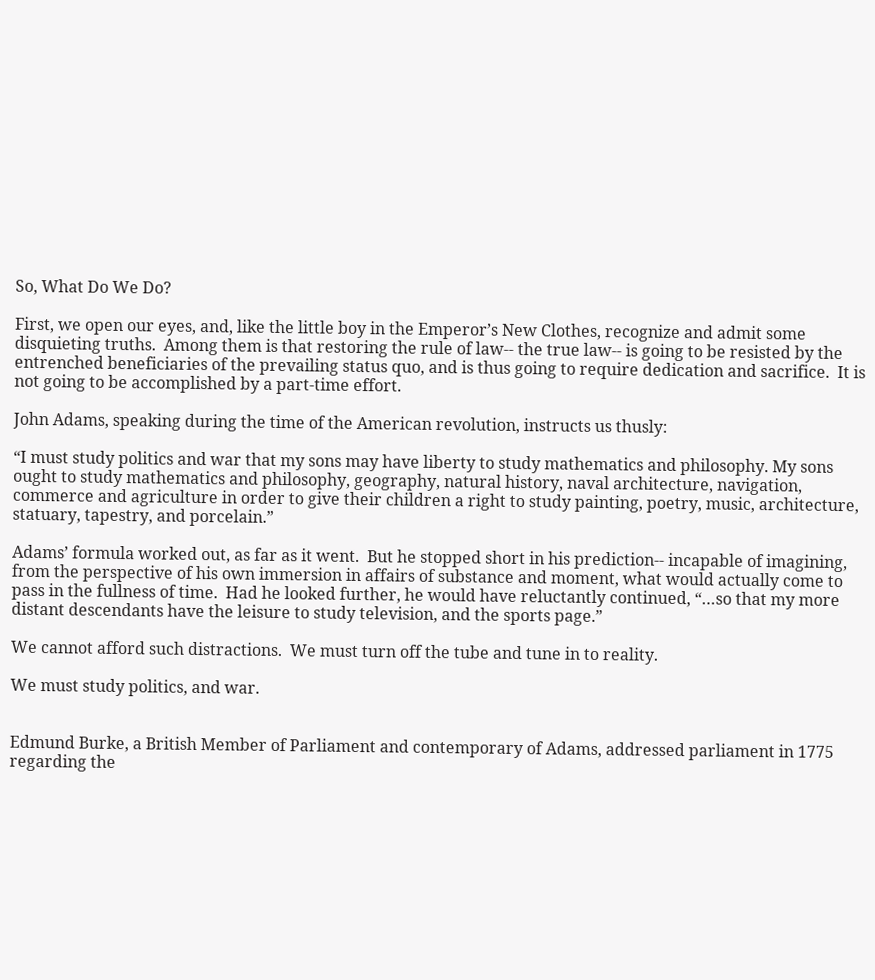So, What Do We Do?

First, we open our eyes, and, like the little boy in the Emperor’s New Clothes, recognize and admit some disquieting truths.  Among them is that restoring the rule of law-- the true law-- is going to be resisted by the entrenched beneficiaries of the prevailing status quo, and is thus going to require dedication and sacrifice.  It is not going to be accomplished by a part-time effort.

John Adams, speaking during the time of the American revolution, instructs us thusly:

“I must study politics and war that my sons may have liberty to study mathematics and philosophy. My sons ought to study mathematics and philosophy, geography, natural history, naval architecture, navigation, commerce and agriculture in order to give their children a right to study painting, poetry, music, architecture, statuary, tapestry, and porcelain.”

Adams’ formula worked out, as far as it went.  But he stopped short in his prediction-- incapable of imagining, from the perspective of his own immersion in affairs of substance and moment, what would actually come to pass in the fullness of time.  Had he looked further, he would have reluctantly continued, “…so that my more distant descendants have the leisure to study television, and the sports page.”

We cannot afford such distractions.  We must turn off the tube and tune in to reality.

We must study politics, and war.


Edmund Burke, a British Member of Parliament and contemporary of Adams, addressed parliament in 1775 regarding the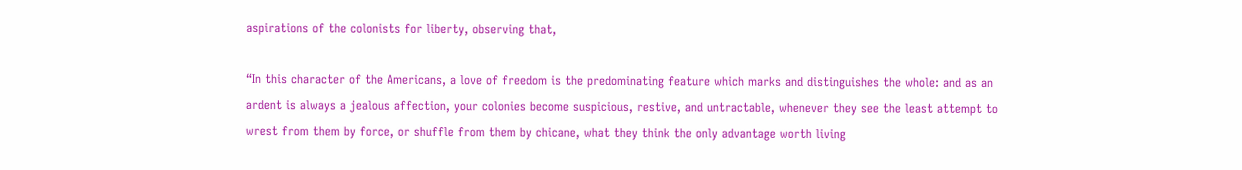aspirations of the colonists for liberty, observing that,

“In this character of the Americans, a love of freedom is the predominating feature which marks and distinguishes the whole: and as an ardent is always a jealous affection, your colonies become suspicious, restive, and untractable, whenever they see the least attempt to wrest from them by force, or shuffle from them by chicane, what they think the only advantage worth living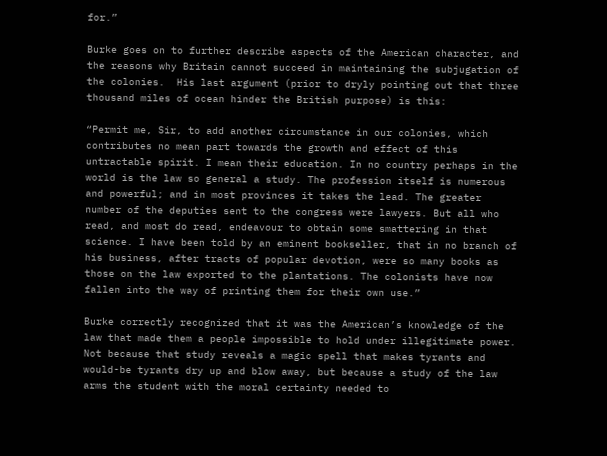for.”

Burke goes on to further describe aspects of the American character, and the reasons why Britain cannot succeed in maintaining the subjugation of the colonies.  His last argument (prior to dryly pointing out that three thousand miles of ocean hinder the British purpose) is this:

“Permit me, Sir, to add another circumstance in our colonies, which contributes no mean part towards the growth and effect of this untractable spirit. I mean their education. In no country perhaps in the world is the law so general a study. The profession itself is numerous and powerful; and in most provinces it takes the lead. The greater number of the deputies sent to the congress were lawyers. But all who read, and most do read, endeavour to obtain some smattering in that science. I have been told by an eminent bookseller, that in no branch of his business, after tracts of popular devotion, were so many books as those on the law exported to the plantations. The colonists have now fallen into the way of printing them for their own use.”

Burke correctly recognized that it was the American’s knowledge of the law that made them a people impossible to hold under illegitimate power.  Not because that study reveals a magic spell that makes tyrants and would-be tyrants dry up and blow away, but because a study of the law arms the student with the moral certainty needed to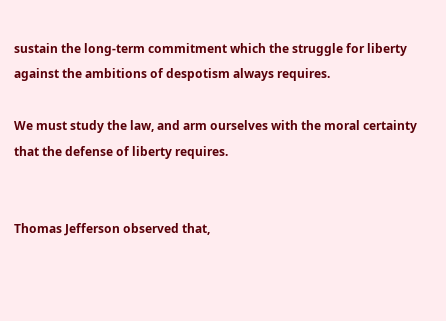sustain the long-term commitment which the struggle for liberty against the ambitions of despotism always requires.

We must study the law, and arm ourselves with the moral certainty that the defense of liberty requires.


Thomas Jefferson observed that,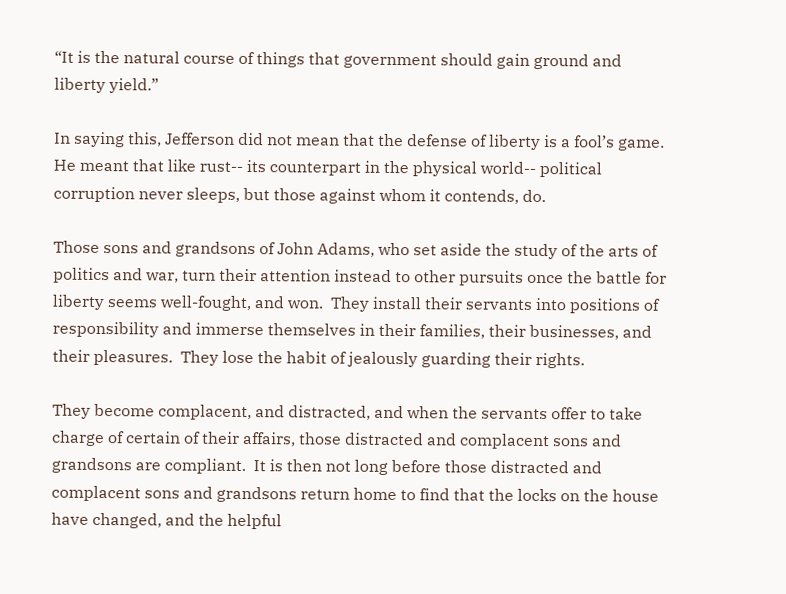“It is the natural course of things that government should gain ground and liberty yield.”

In saying this, Jefferson did not mean that the defense of liberty is a fool’s game.  He meant that like rust-- its counterpart in the physical world-- political corruption never sleeps, but those against whom it contends, do.

Those sons and grandsons of John Adams, who set aside the study of the arts of politics and war, turn their attention instead to other pursuits once the battle for liberty seems well-fought, and won.  They install their servants into positions of responsibility and immerse themselves in their families, their businesses, and their pleasures.  They lose the habit of jealously guarding their rights.

They become complacent, and distracted, and when the servants offer to take charge of certain of their affairs, those distracted and complacent sons and grandsons are compliant.  It is then not long before those distracted and complacent sons and grandsons return home to find that the locks on the house have changed, and the helpful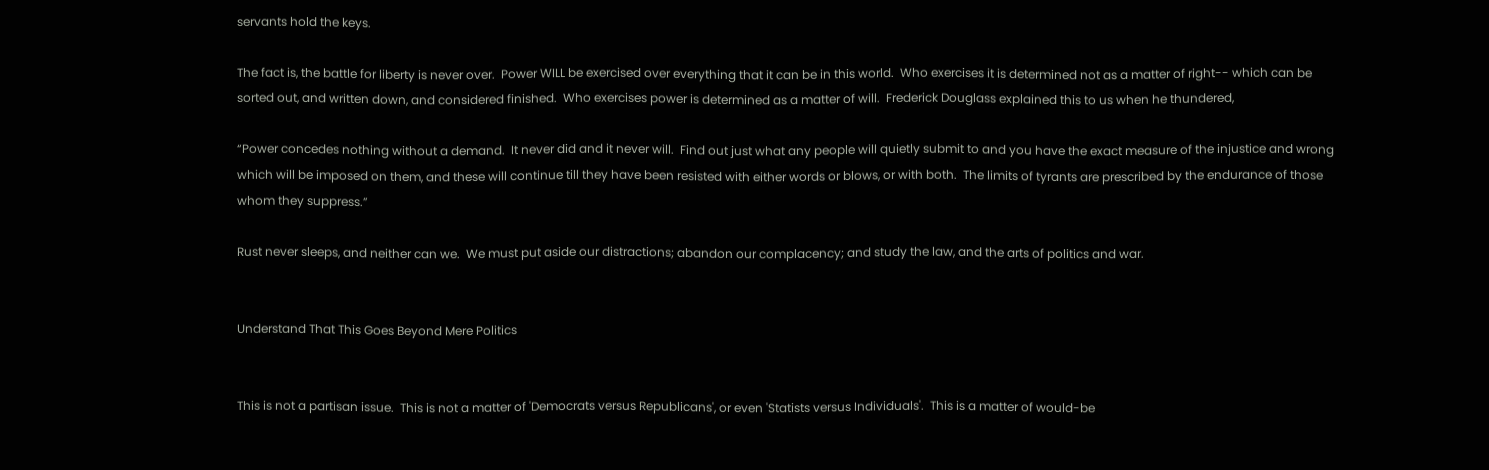servants hold the keys.

The fact is, the battle for liberty is never over.  Power WILL be exercised over everything that it can be in this world.  Who exercises it is determined not as a matter of right-- which can be sorted out, and written down, and considered finished.  Who exercises power is determined as a matter of will.  Frederick Douglass explained this to us when he thundered,

“Power concedes nothing without a demand.  It never did and it never will.  Find out just what any people will quietly submit to and you have the exact measure of the injustice and wrong which will be imposed on them, and these will continue till they have been resisted with either words or blows, or with both.  The limits of tyrants are prescribed by the endurance of those whom they suppress.”

Rust never sleeps, and neither can we.  We must put aside our distractions; abandon our complacency; and study the law, and the arts of politics and war.


Understand That This Goes Beyond Mere Politics


This is not a partisan issue.  This is not a matter of 'Democrats versus Republicans', or even 'Statists versus Individuals'.  This is a matter of would-be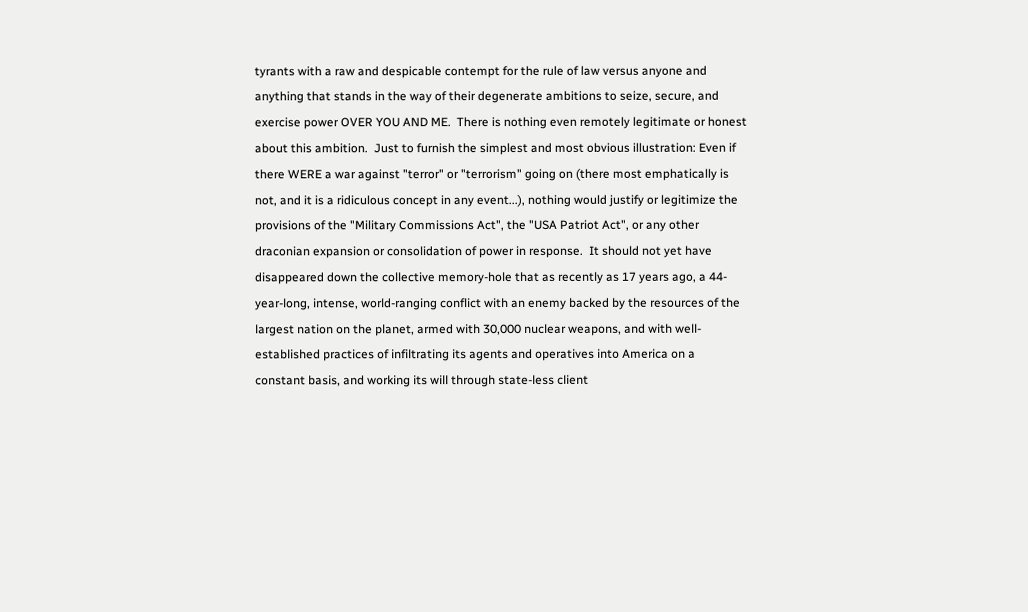tyrants with a raw and despicable contempt for the rule of law versus anyone and anything that stands in the way of their degenerate ambitions to seize, secure, and exercise power OVER YOU AND ME.  There is nothing even remotely legitimate or honest about this ambition.  Just to furnish the simplest and most obvious illustration: Even if there WERE a war against "terror" or "terrorism" going on (there most emphatically is not, and it is a ridiculous concept in any event...), nothing would justify or legitimize the provisions of the "Military Commissions Act", the "USA Patriot Act", or any other draconian expansion or consolidation of power in response.  It should not yet have disappeared down the collective memory-hole that as recently as 17 years ago, a 44-year-long, intense, world-ranging conflict with an enemy backed by the resources of the largest nation on the planet, armed with 30,000 nuclear weapons, and with well-established practices of infiltrating its agents and operatives into America on a constant basis, and working its will through state-less client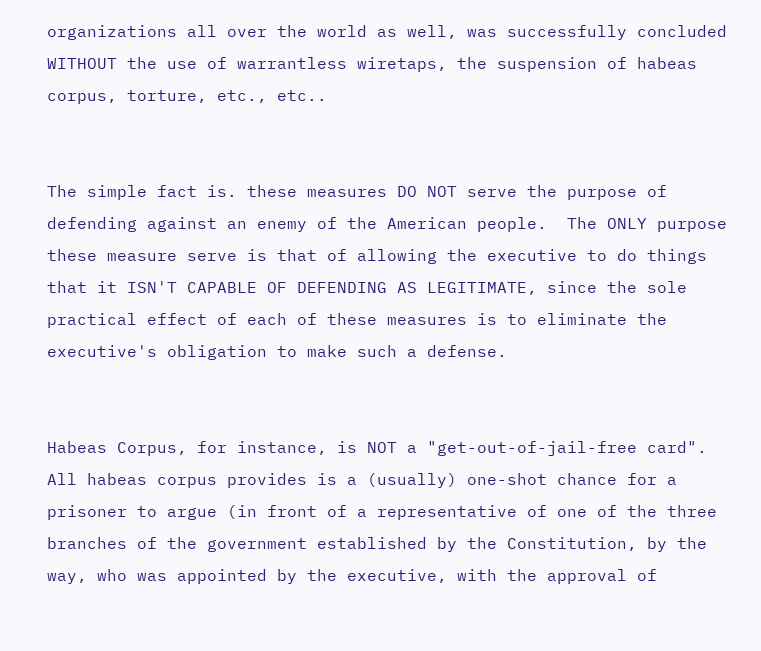organizations all over the world as well, was successfully concluded WITHOUT the use of warrantless wiretaps, the suspension of habeas corpus, torture, etc., etc..


The simple fact is. these measures DO NOT serve the purpose of defending against an enemy of the American people.  The ONLY purpose these measure serve is that of allowing the executive to do things that it ISN'T CAPABLE OF DEFENDING AS LEGITIMATE, since the sole practical effect of each of these measures is to eliminate the executive's obligation to make such a defense.


Habeas Corpus, for instance, is NOT a "get-out-of-jail-free card".  All habeas corpus provides is a (usually) one-shot chance for a prisoner to argue (in front of a representative of one of the three branches of the government established by the Constitution, by the way, who was appointed by the executive, with the approval of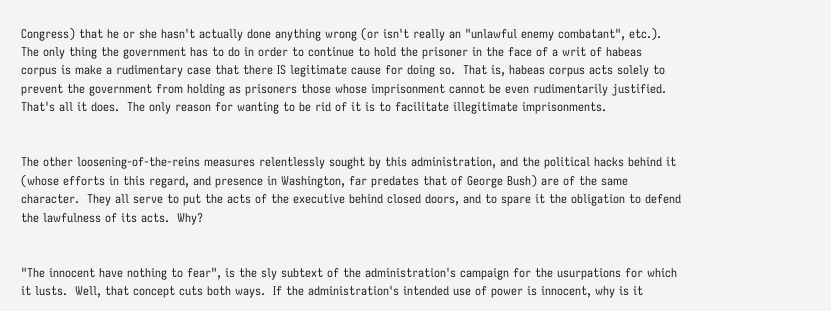Congress) that he or she hasn't actually done anything wrong (or isn't really an "unlawful enemy combatant", etc.).  The only thing the government has to do in order to continue to hold the prisoner in the face of a writ of habeas corpus is make a rudimentary case that there IS legitimate cause for doing so.  That is, habeas corpus acts solely to prevent the government from holding as prisoners those whose imprisonment cannot be even rudimentarily justified.  That's all it does.  The only reason for wanting to be rid of it is to facilitate illegitimate imprisonments.


The other loosening-of-the-reins measures relentlessly sought by this administration, and the political hacks behind it (whose efforts in this regard, and presence in Washington, far predates that of George Bush) are of the same character.  They all serve to put the acts of the executive behind closed doors, and to spare it the obligation to defend the lawfulness of its acts.  Why?


"The innocent have nothing to fear", is the sly subtext of the administration's campaign for the usurpations for which it lusts.  Well, that concept cuts both ways.  If the administration's intended use of power is innocent, why is it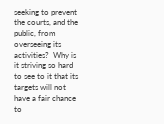seeking to prevent the courts, and the public, from overseeing its activities?  Why is it striving so hard to see to it that its targets will not have a fair chance to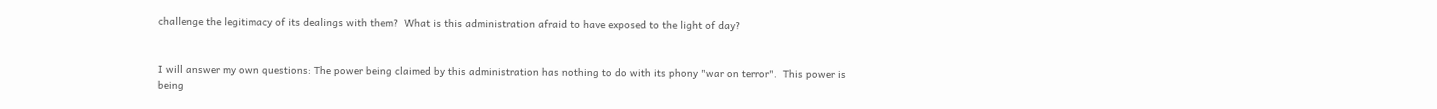challenge the legitimacy of its dealings with them?  What is this administration afraid to have exposed to the light of day?


I will answer my own questions: The power being claimed by this administration has nothing to do with its phony "war on terror".  This power is being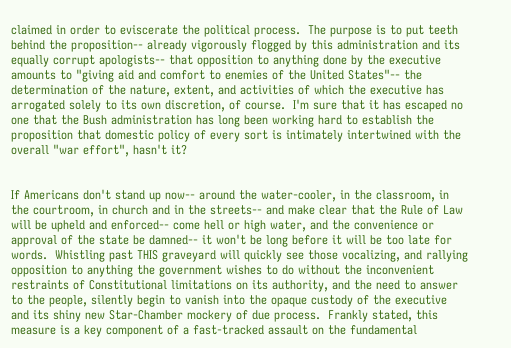claimed in order to eviscerate the political process.  The purpose is to put teeth behind the proposition-- already vigorously flogged by this administration and its equally corrupt apologists-- that opposition to anything done by the executive amounts to "giving aid and comfort to enemies of the United States"-- the determination of the nature, extent, and activities of which the executive has arrogated solely to its own discretion, of course.  I'm sure that it has escaped no one that the Bush administration has long been working hard to establish the proposition that domestic policy of every sort is intimately intertwined with the overall "war effort", hasn't it?


If Americans don't stand up now-- around the water-cooler, in the classroom, in the courtroom, in church and in the streets-- and make clear that the Rule of Law will be upheld and enforced-- come hell or high water, and the convenience or approval of the state be damned-- it won't be long before it will be too late for words.  Whistling past THIS graveyard will quickly see those vocalizing, and rallying opposition to anything the government wishes to do without the inconvenient restraints of Constitutional limitations on its authority, and the need to answer to the people, silently begin to vanish into the opaque custody of the executive and its shiny new Star-Chamber mockery of due process.  Frankly stated, this measure is a key component of a fast-tracked assault on the fundamental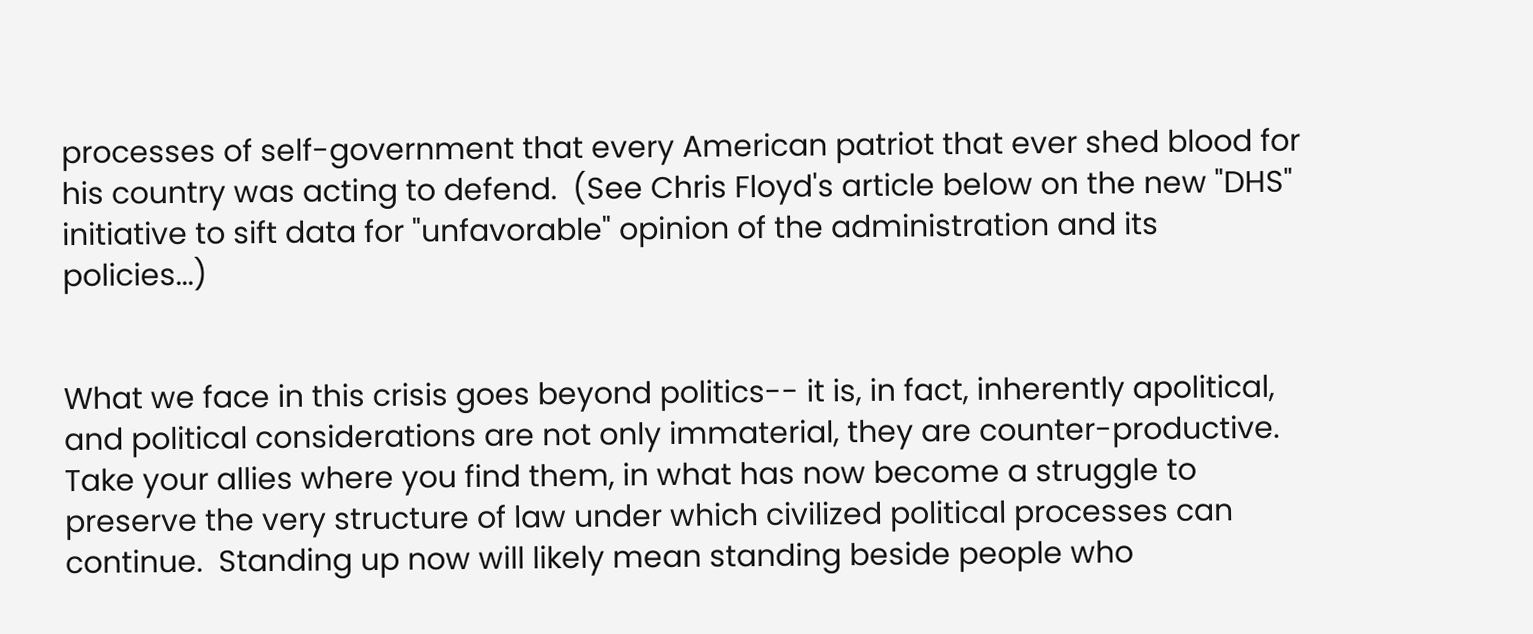processes of self-government that every American patriot that ever shed blood for his country was acting to defend.  (See Chris Floyd's article below on the new "DHS" initiative to sift data for "unfavorable" opinion of the administration and its policies...)


What we face in this crisis goes beyond politics-- it is, in fact, inherently apolitical, and political considerations are not only immaterial, they are counter-productive.  Take your allies where you find them, in what has now become a struggle to preserve the very structure of law under which civilized political processes can continue.  Standing up now will likely mean standing beside people who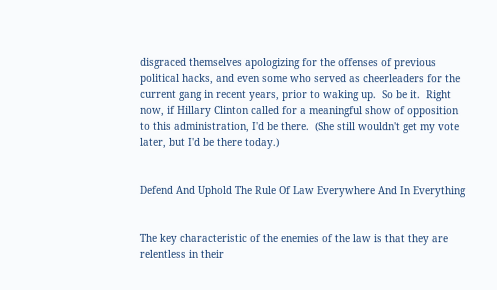disgraced themselves apologizing for the offenses of previous political hacks, and even some who served as cheerleaders for the current gang in recent years, prior to waking up.  So be it.  Right now, if Hillary Clinton called for a meaningful show of opposition to this administration, I'd be there.  (She still wouldn't get my vote later, but I'd be there today.)


Defend And Uphold The Rule Of Law Everywhere And In Everything


The key characteristic of the enemies of the law is that they are relentless in their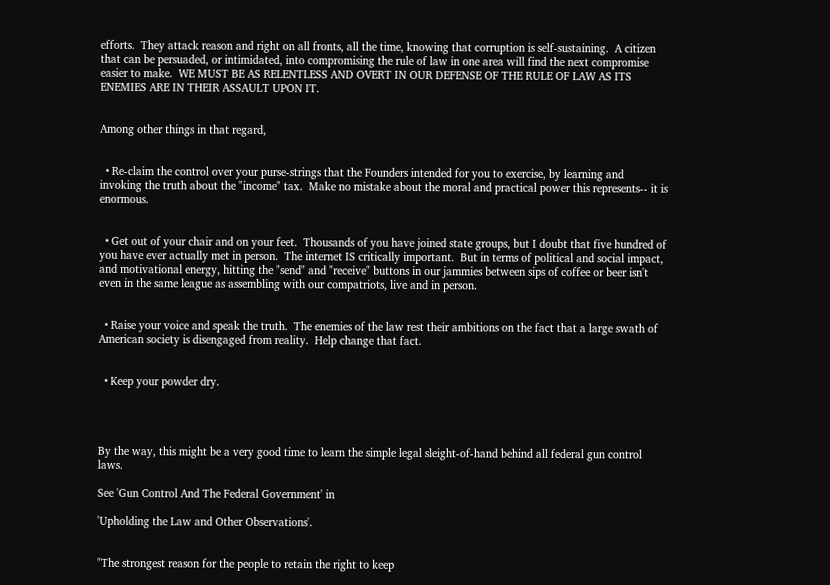efforts.  They attack reason and right on all fronts, all the time, knowing that corruption is self-sustaining.  A citizen that can be persuaded, or intimidated, into compromising the rule of law in one area will find the next compromise easier to make.  WE MUST BE AS RELENTLESS AND OVERT IN OUR DEFENSE OF THE RULE OF LAW AS ITS ENEMIES ARE IN THEIR ASSAULT UPON IT.


Among other things in that regard,


  • Re-claim the control over your purse-strings that the Founders intended for you to exercise, by learning and invoking the truth about the "income" tax.  Make no mistake about the moral and practical power this represents-- it is enormous.


  • Get out of your chair and on your feet.  Thousands of you have joined state groups, but I doubt that five hundred of you have ever actually met in person.  The internet IS critically important.  But in terms of political and social impact, and motivational energy, hitting the "send" and "receive" buttons in our jammies between sips of coffee or beer isn't even in the same league as assembling with our compatriots, live and in person.


  • Raise your voice and speak the truth.  The enemies of the law rest their ambitions on the fact that a large swath of American society is disengaged from reality.  Help change that fact.


  • Keep your powder dry.




By the way, this might be a very good time to learn the simple legal sleight-of-hand behind all federal gun control laws.

See 'Gun Control And The Federal Government' in

'Upholding the Law and Other Observations'.


"The strongest reason for the people to retain the right to keep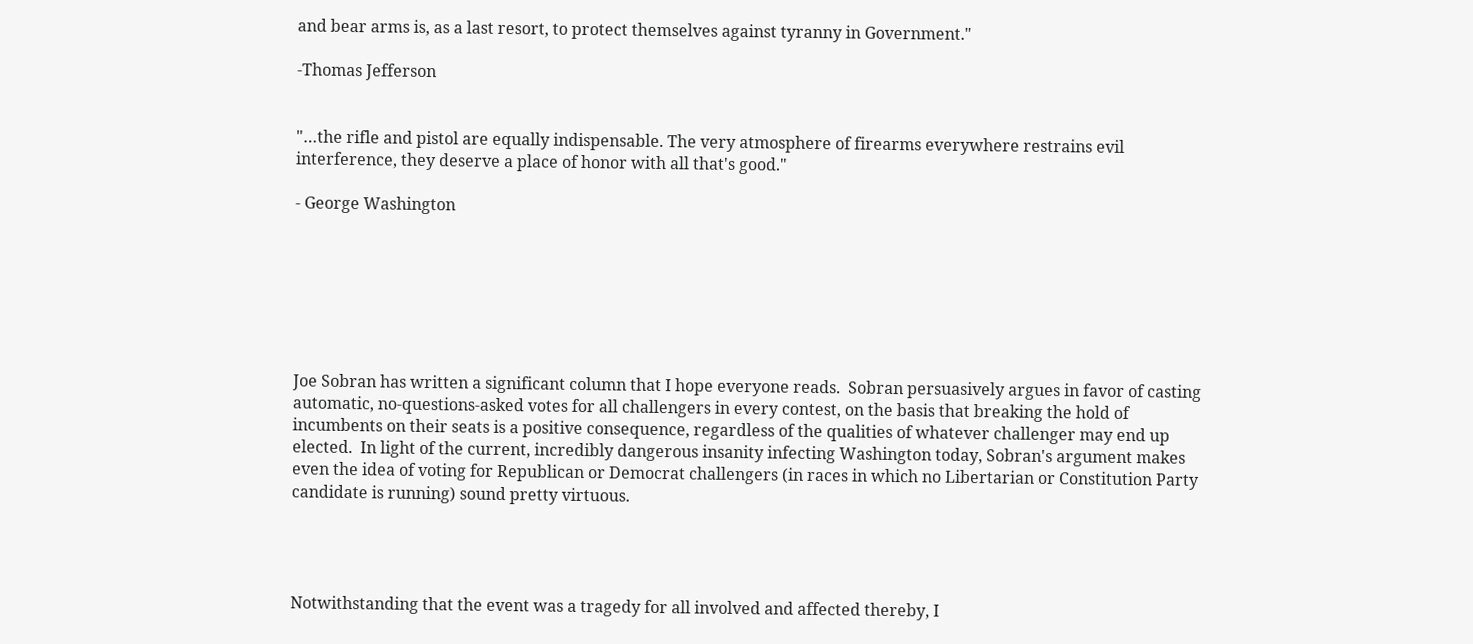and bear arms is, as a last resort, to protect themselves against tyranny in Government."

-Thomas Jefferson


"…the rifle and pistol are equally indispensable. The very atmosphere of firearms everywhere restrains evil interference, they deserve a place of honor with all that's good."

- George Washington







Joe Sobran has written a significant column that I hope everyone reads.  Sobran persuasively argues in favor of casting automatic, no-questions-asked votes for all challengers in every contest, on the basis that breaking the hold of incumbents on their seats is a positive consequence, regardless of the qualities of whatever challenger may end up elected.  In light of the current, incredibly dangerous insanity infecting Washington today, Sobran's argument makes even the idea of voting for Republican or Democrat challengers (in races in which no Libertarian or Constitution Party candidate is running) sound pretty virtuous.




Notwithstanding that the event was a tragedy for all involved and affected thereby, I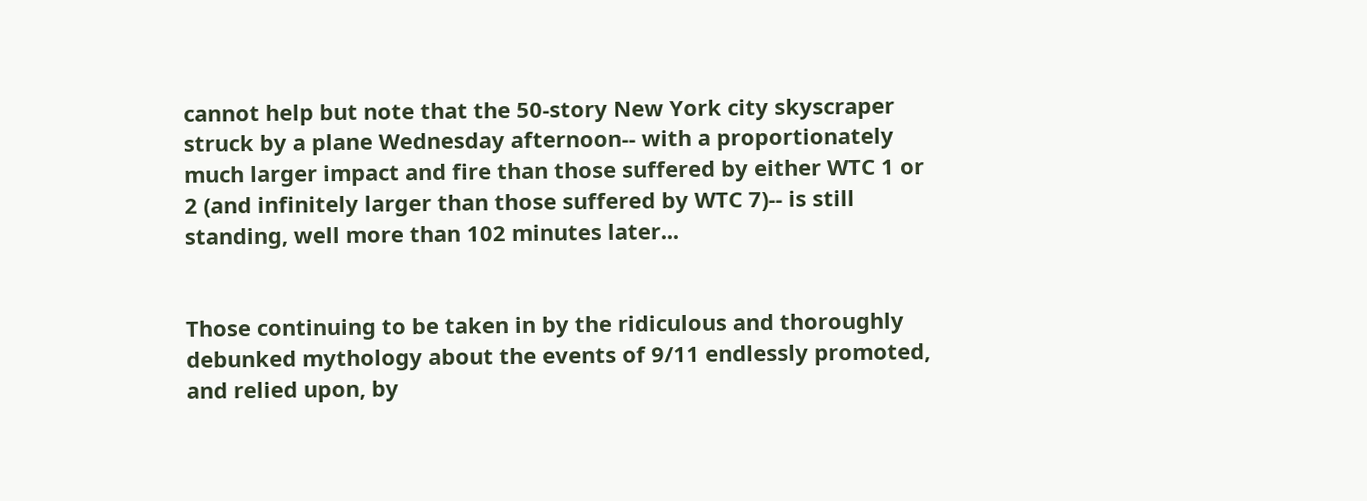cannot help but note that the 50-story New York city skyscraper struck by a plane Wednesday afternoon-- with a proportionately much larger impact and fire than those suffered by either WTC 1 or 2 (and infinitely larger than those suffered by WTC 7)-- is still standing, well more than 102 minutes later...


Those continuing to be taken in by the ridiculous and thoroughly debunked mythology about the events of 9/11 endlessly promoted, and relied upon, by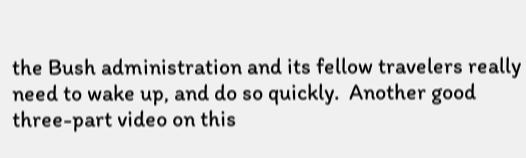the Bush administration and its fellow travelers really need to wake up, and do so quickly.  Another good three-part video on this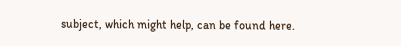subject, which might help, can be found here.